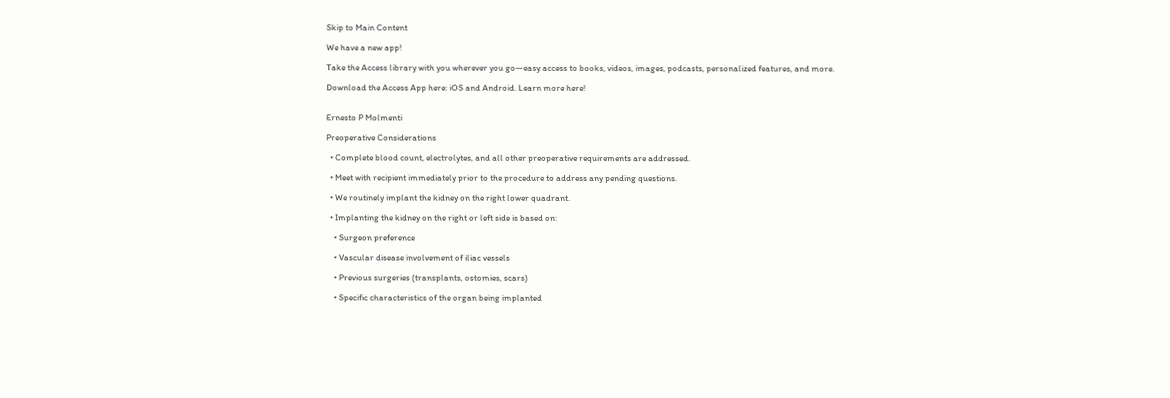Skip to Main Content

We have a new app!

Take the Access library with you wherever you go—easy access to books, videos, images, podcasts, personalized features, and more.

Download the Access App here: iOS and Android. Learn more here!


Ernesto P Molmenti

Preoperative Considerations

  • Complete blood count, electrolytes, and all other preoperative requirements are addressed.

  • Meet with recipient immediately prior to the procedure to address any pending questions.

  • We routinely implant the kidney on the right lower quadrant.

  • Implanting the kidney on the right or left side is based on:

    • Surgeon preference

    • Vascular disease involvement of iliac vessels

    • Previous surgeries (transplants, ostomies, scars)

    • Specific characteristics of the organ being implanted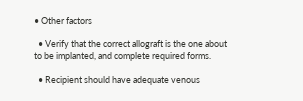• Other factors

  • Verify that the correct allograft is the one about to be implanted, and complete required forms.

  • Recipient should have adequate venous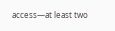access—at least two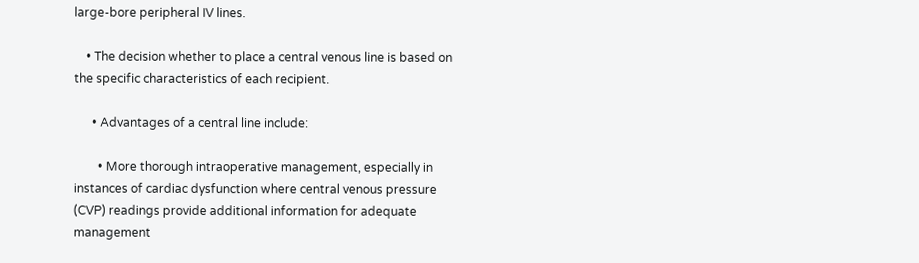large-bore peripheral IV lines.

    • The decision whether to place a central venous line is based on the specific characteristics of each recipient.

      • Advantages of a central line include:

        • More thorough intraoperative management, especially in instances of cardiac dysfunction where central venous pressure (CVP) readings provide additional information for adequate management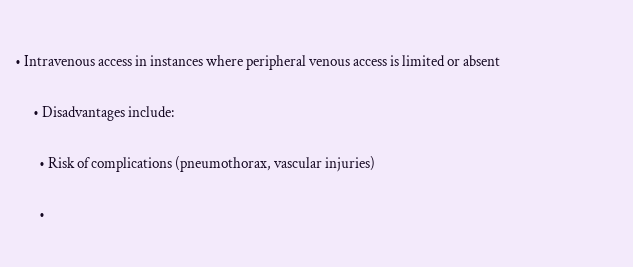• Intravenous access in instances where peripheral venous access is limited or absent

      • Disadvantages include:

        • Risk of complications (pneumothorax, vascular injuries)

        •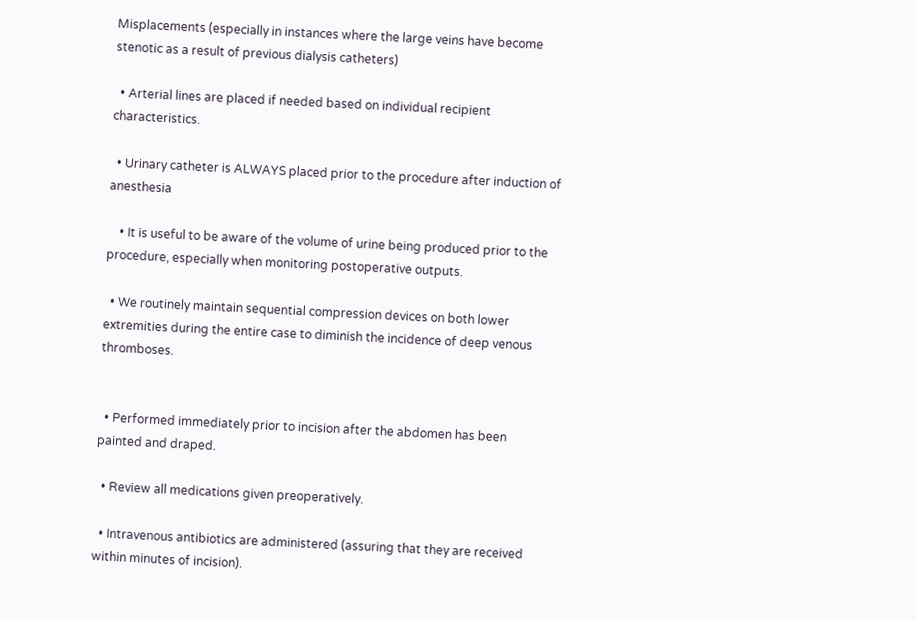Misplacements (especially in instances where the large veins have become stenotic as a result of previous dialysis catheters)

  • Arterial lines are placed if needed based on individual recipient characteristics.

  • Urinary catheter is ALWAYS placed prior to the procedure after induction of anesthesia

    • It is useful to be aware of the volume of urine being produced prior to the procedure, especially when monitoring postoperative outputs.

  • We routinely maintain sequential compression devices on both lower extremities during the entire case to diminish the incidence of deep venous thromboses.


  • Performed immediately prior to incision after the abdomen has been painted and draped.

  • Review all medications given preoperatively.

  • Intravenous antibiotics are administered (assuring that they are received within minutes of incision).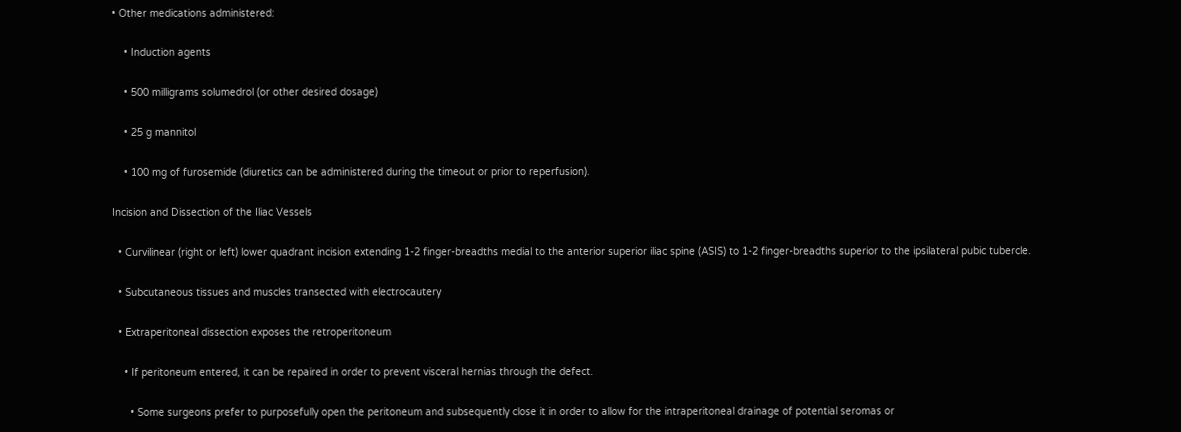• Other medications administered:

    • Induction agents

    • 500 milligrams solumedrol (or other desired dosage)

    • 25 g mannitol

    • 100 mg of furosemide (diuretics can be administered during the timeout or prior to reperfusion).

Incision and Dissection of the Iliac Vessels

  • Curvilinear (right or left) lower quadrant incision extending 1-2 finger-breadths medial to the anterior superior iliac spine (ASIS) to 1-2 finger-breadths superior to the ipsilateral pubic tubercle.

  • Subcutaneous tissues and muscles transected with electrocautery

  • Extraperitoneal dissection exposes the retroperitoneum

    • If peritoneum entered, it can be repaired in order to prevent visceral hernias through the defect.

      • Some surgeons prefer to purposefully open the peritoneum and subsequently close it in order to allow for the intraperitoneal drainage of potential seromas or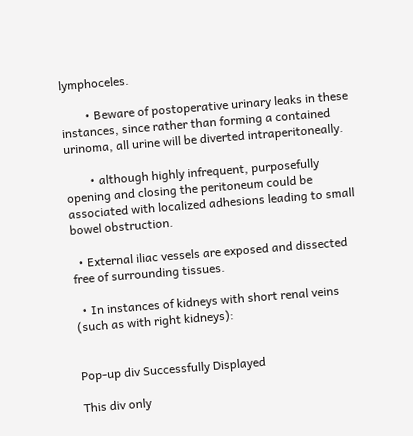lymphoceles.

        • Beware of postoperative urinary leaks in these instances, since rather than forming a contained urinoma, all urine will be diverted intraperitoneally.

        • although highly infrequent, purposefully opening and closing the peritoneum could be associated with localized adhesions leading to small bowel obstruction.

  • External iliac vessels are exposed and dissected free of surrounding tissues.

  • In instances of kidneys with short renal veins (such as with right kidneys):


Pop-up div Successfully Displayed

This div only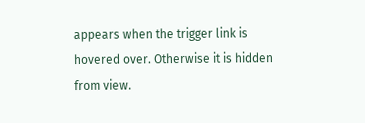appears when the trigger link is hovered over. Otherwise it is hidden from view.